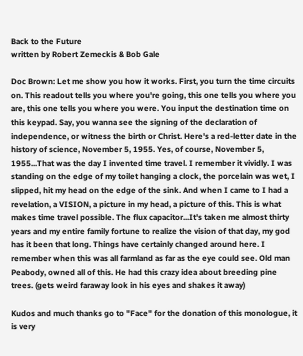Back to the Future
written by Robert Zemeckis & Bob Gale

Doc Brown: Let me show you how it works. First, you turn the time circuits on. This readout tells you where you're going, this one tells you where you are, this one tells you where you were. You input the destination time on this keypad. Say, you wanna see the signing of the declaration of independence, or witness the birth or Christ. Here's a red-letter date in the history of science, November 5, 1955. Yes, of course, November 5, 1955...That was the day I invented time travel. I remember it vividly. I was standing on the edge of my toilet hanging a clock, the porcelain was wet, I slipped, hit my head on the edge of the sink. And when I came to I had a revelation, a VISION, a picture in my head, a picture of this. This is what makes time travel possible. The flux capacitor...It's taken me almost thirty years and my entire family fortune to realize the vision of that day, my god has it been that long. Things have certainly changed around here. I remember when this was all farmland as far as the eye could see. Old man Peabody, owned all of this. He had this crazy idea about breeding pine trees. (gets weird faraway look in his eyes and shakes it away)

Kudos and much thanks go to "Face" for the donation of this monologue, it is very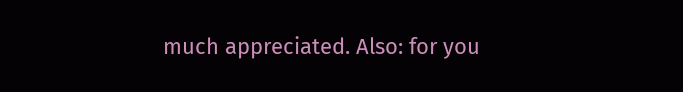much appreciated. Also: for you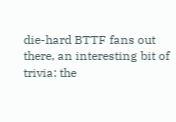die-hard BTTF fans out there, an interesting bit of trivia: the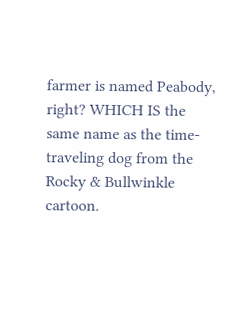farmer is named Peabody, right? WHICH IS the same name as the time-traveling dog from the Rocky & Bullwinkle cartoon.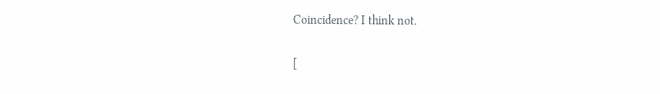Coincidence? I think not.

[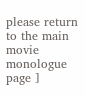please return to the main movie monologue page ]